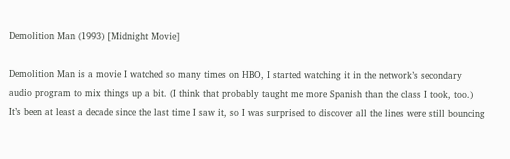Demolition Man (1993) [Midnight Movie]

Demolition Man is a movie I watched so many times on HBO, I started watching it in the network’s secondary audio program to mix things up a bit. (I think that probably taught me more Spanish than the class I took, too.) It’s been at least a decade since the last time I saw it, so I was surprised to discover all the lines were still bouncing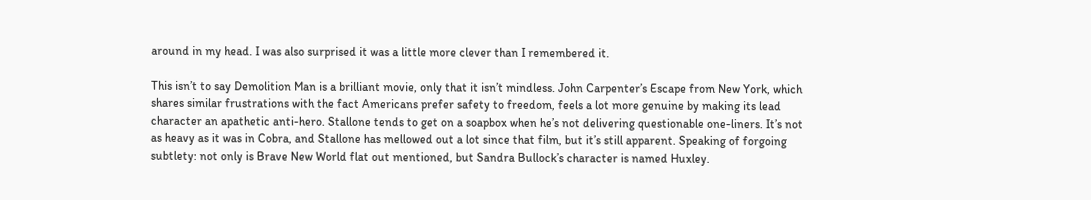around in my head. I was also surprised it was a little more clever than I remembered it.

This isn’t to say Demolition Man is a brilliant movie, only that it isn’t mindless. John Carpenter’s Escape from New York, which shares similar frustrations with the fact Americans prefer safety to freedom, feels a lot more genuine by making its lead character an apathetic anti-hero. Stallone tends to get on a soapbox when he’s not delivering questionable one-liners. It’s not as heavy as it was in Cobra, and Stallone has mellowed out a lot since that film, but it’s still apparent. Speaking of forgoing subtlety: not only is Brave New World flat out mentioned, but Sandra Bullock’s character is named Huxley.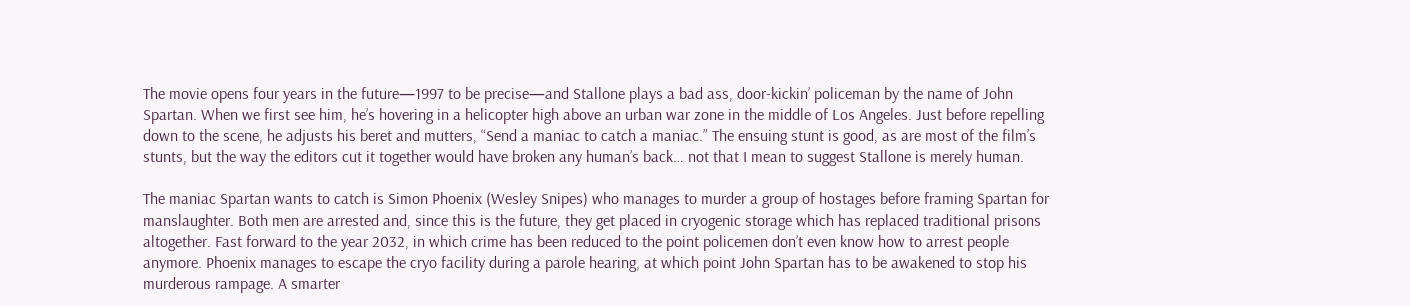The movie opens four years in the future—1997 to be precise—and Stallone plays a bad ass, door-kickin’ policeman by the name of John Spartan. When we first see him, he’s hovering in a helicopter high above an urban war zone in the middle of Los Angeles. Just before repelling down to the scene, he adjusts his beret and mutters, “Send a maniac to catch a maniac.” The ensuing stunt is good, as are most of the film’s stunts, but the way the editors cut it together would have broken any human’s back… not that I mean to suggest Stallone is merely human.

The maniac Spartan wants to catch is Simon Phoenix (Wesley Snipes) who manages to murder a group of hostages before framing Spartan for manslaughter. Both men are arrested and, since this is the future, they get placed in cryogenic storage which has replaced traditional prisons altogether. Fast forward to the year 2032, in which crime has been reduced to the point policemen don’t even know how to arrest people anymore. Phoenix manages to escape the cryo facility during a parole hearing, at which point John Spartan has to be awakened to stop his murderous rampage. A smarter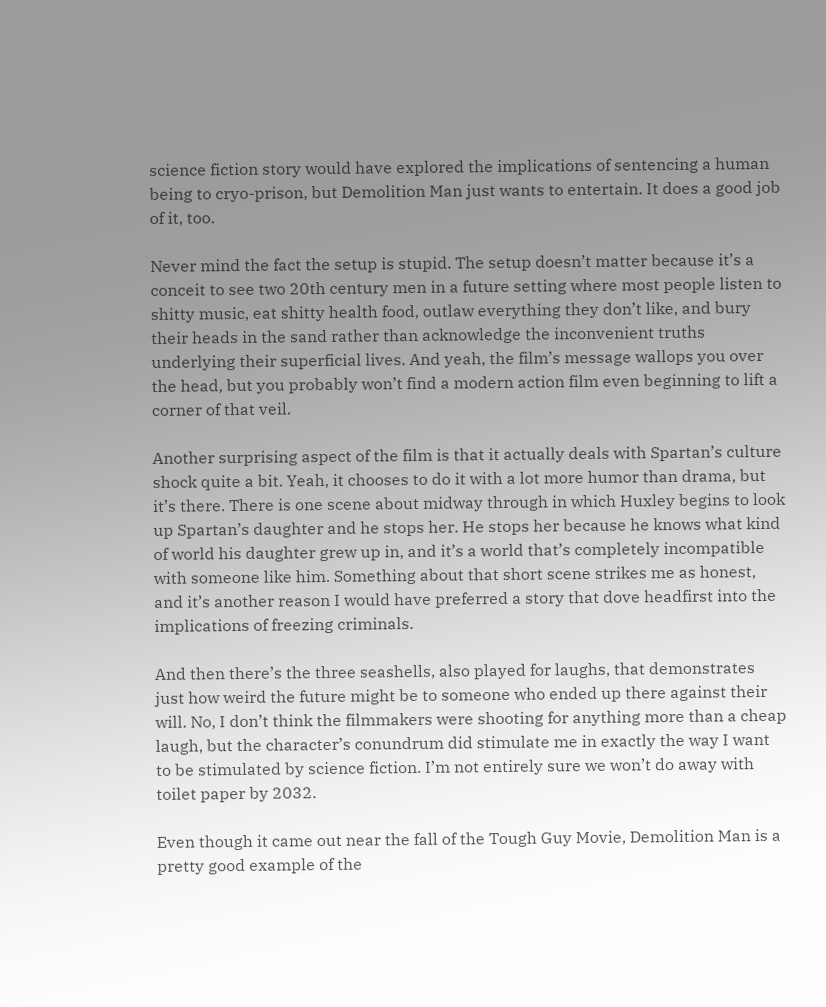science fiction story would have explored the implications of sentencing a human being to cryo-prison, but Demolition Man just wants to entertain. It does a good job of it, too.

Never mind the fact the setup is stupid. The setup doesn’t matter because it’s a conceit to see two 20th century men in a future setting where most people listen to shitty music, eat shitty health food, outlaw everything they don’t like, and bury their heads in the sand rather than acknowledge the inconvenient truths underlying their superficial lives. And yeah, the film’s message wallops you over the head, but you probably won’t find a modern action film even beginning to lift a corner of that veil.

Another surprising aspect of the film is that it actually deals with Spartan’s culture shock quite a bit. Yeah, it chooses to do it with a lot more humor than drama, but it’s there. There is one scene about midway through in which Huxley begins to look up Spartan’s daughter and he stops her. He stops her because he knows what kind of world his daughter grew up in, and it’s a world that’s completely incompatible with someone like him. Something about that short scene strikes me as honest, and it’s another reason I would have preferred a story that dove headfirst into the implications of freezing criminals.

And then there’s the three seashells, also played for laughs, that demonstrates just how weird the future might be to someone who ended up there against their will. No, I don’t think the filmmakers were shooting for anything more than a cheap laugh, but the character’s conundrum did stimulate me in exactly the way I want to be stimulated by science fiction. I’m not entirely sure we won’t do away with toilet paper by 2032.

Even though it came out near the fall of the Tough Guy Movie, Demolition Man is a pretty good example of the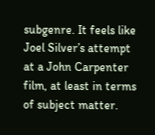subgenre. It feels like Joel Silver’s attempt at a John Carpenter film, at least in terms of subject matter.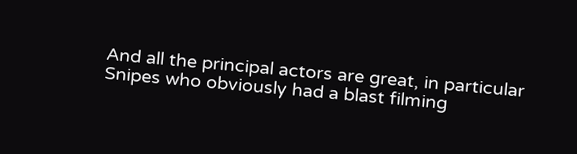And all the principal actors are great, in particular Snipes who obviously had a blast filming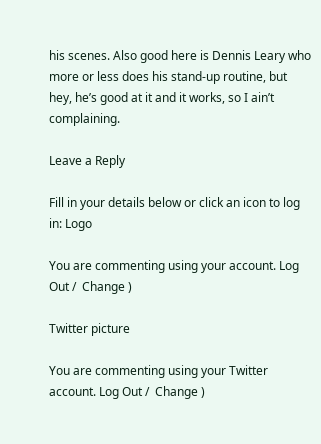his scenes. Also good here is Dennis Leary who more or less does his stand-up routine, but hey, he’s good at it and it works, so I ain’t complaining.

Leave a Reply

Fill in your details below or click an icon to log in: Logo

You are commenting using your account. Log Out /  Change )

Twitter picture

You are commenting using your Twitter account. Log Out /  Change )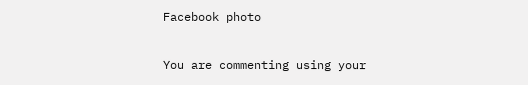Facebook photo

You are commenting using your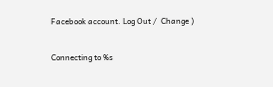Facebook account. Log Out /  Change )

Connecting to %s